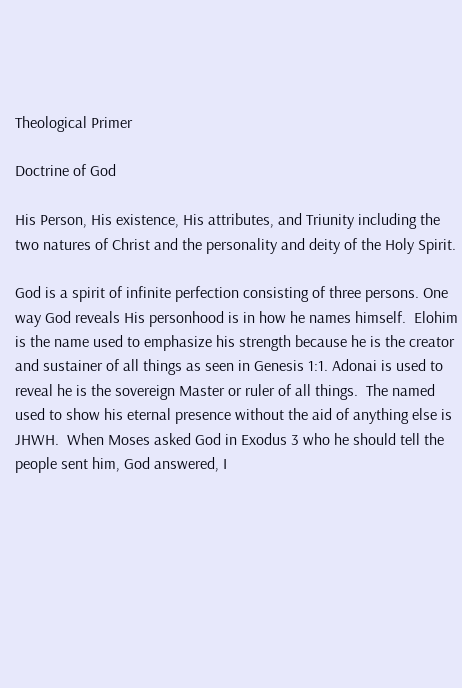Theological Primer

Doctrine of God

His Person, His existence, His attributes, and Triunity including the two natures of Christ and the personality and deity of the Holy Spirit.

God is a spirit of infinite perfection consisting of three persons. One way God reveals His personhood is in how he names himself.  Elohim is the name used to emphasize his strength because he is the creator and sustainer of all things as seen in Genesis 1:1. Adonai is used to reveal he is the sovereign Master or ruler of all things.  The named used to show his eternal presence without the aid of anything else is JHWH.  When Moses asked God in Exodus 3 who he should tell the people sent him, God answered, I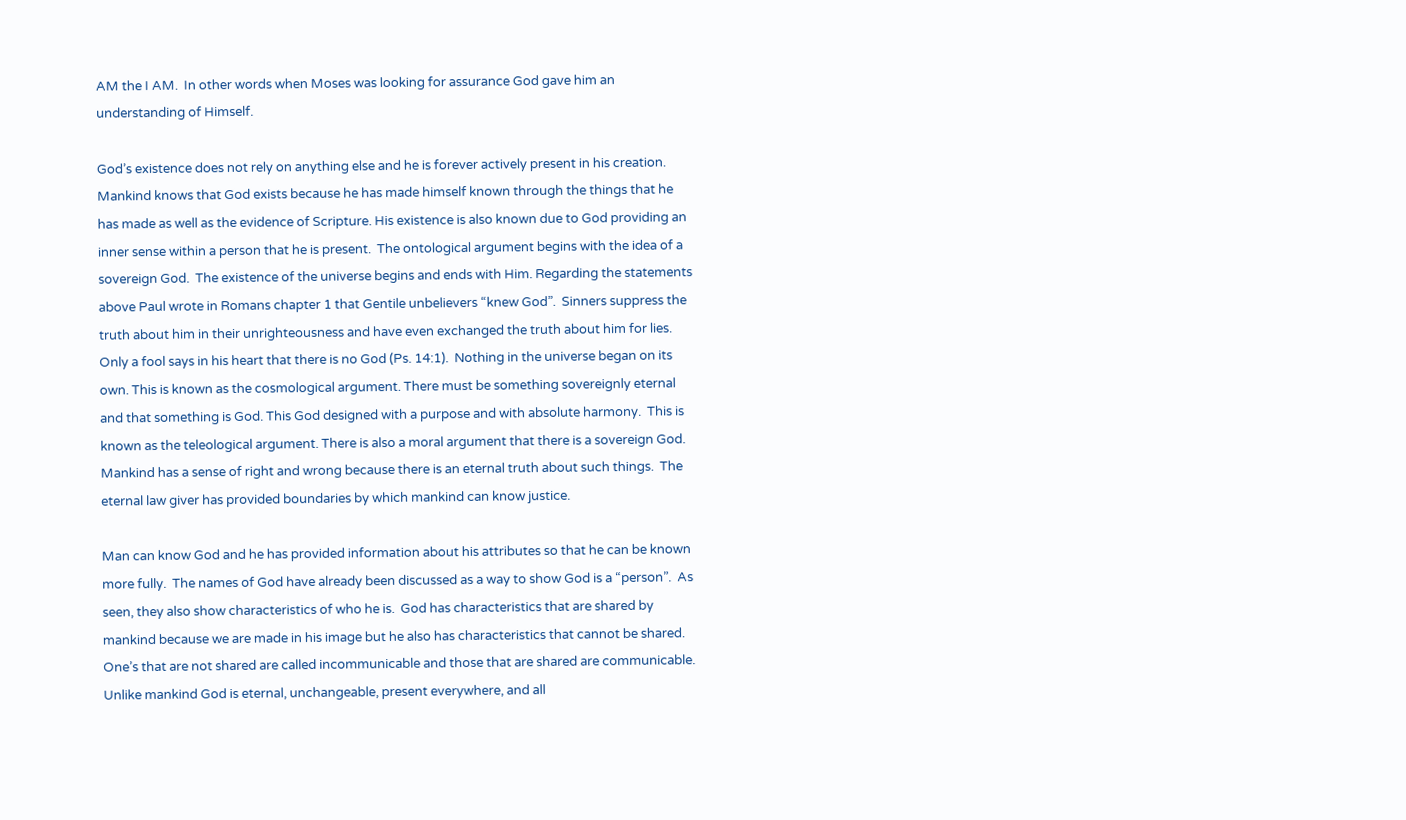AM the I AM.  In other words when Moses was looking for assurance God gave him an understanding of Himself.

God’s existence does not rely on anything else and he is forever actively present in his creation.  Mankind knows that God exists because he has made himself known through the things that he has made as well as the evidence of Scripture. His existence is also known due to God providing an inner sense within a person that he is present.  The ontological argument begins with the idea of a sovereign God.  The existence of the universe begins and ends with Him. Regarding the statements above Paul wrote in Romans chapter 1 that Gentile unbelievers “knew God”.  Sinners suppress the truth about him in their unrighteousness and have even exchanged the truth about him for lies.  Only a fool says in his heart that there is no God (Ps. 14:1).  Nothing in the universe began on its own. This is known as the cosmological argument. There must be something sovereignly eternal and that something is God. This God designed with a purpose and with absolute harmony.  This is known as the teleological argument. There is also a moral argument that there is a sovereign God.  Mankind has a sense of right and wrong because there is an eternal truth about such things.  The eternal law giver has provided boundaries by which mankind can know justice.

Man can know God and he has provided information about his attributes so that he can be known more fully.  The names of God have already been discussed as a way to show God is a “person”.  As seen, they also show characteristics of who he is.  God has characteristics that are shared by mankind because we are made in his image but he also has characteristics that cannot be shared.  One’s that are not shared are called incommunicable and those that are shared are communicable. Unlike mankind God is eternal, unchangeable, present everywhere, and all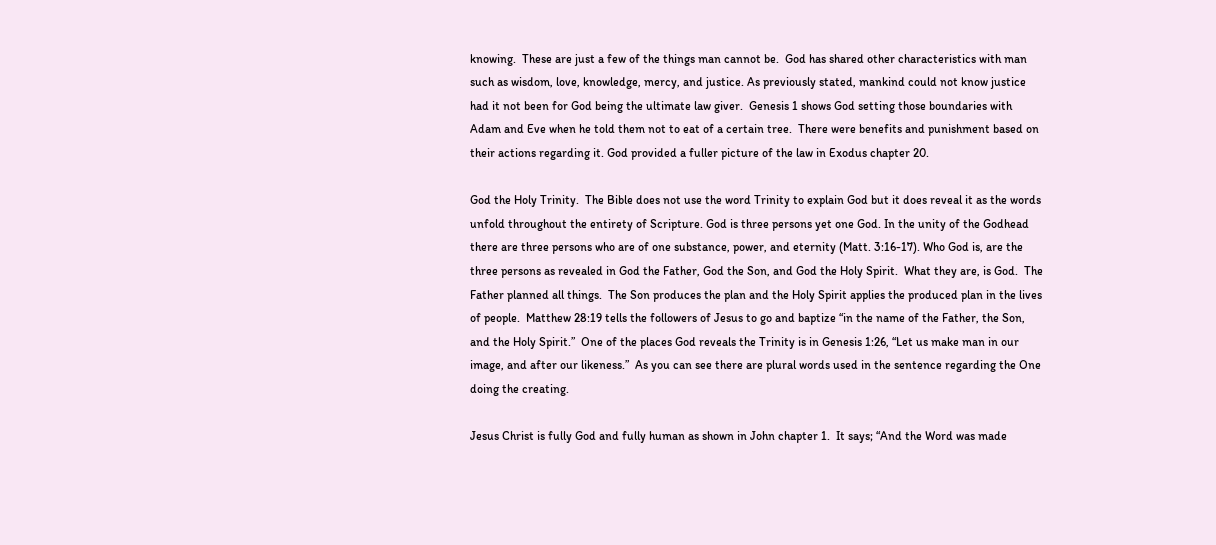knowing.  These are just a few of the things man cannot be.  God has shared other characteristics with man such as wisdom, love, knowledge, mercy, and justice. As previously stated, mankind could not know justice had it not been for God being the ultimate law giver.  Genesis 1 shows God setting those boundaries with Adam and Eve when he told them not to eat of a certain tree.  There were benefits and punishment based on their actions regarding it. God provided a fuller picture of the law in Exodus chapter 20.

God the Holy Trinity.  The Bible does not use the word Trinity to explain God but it does reveal it as the words unfold throughout the entirety of Scripture. God is three persons yet one God. In the unity of the Godhead there are three persons who are of one substance, power, and eternity (Matt. 3:16-17). Who God is, are the three persons as revealed in God the Father, God the Son, and God the Holy Spirit.  What they are, is God.  The Father planned all things.  The Son produces the plan and the Holy Spirit applies the produced plan in the lives of people.  Matthew 28:19 tells the followers of Jesus to go and baptize “in the name of the Father, the Son, and the Holy Spirit.”  One of the places God reveals the Trinity is in Genesis 1:26, “Let us make man in our image, and after our likeness.”  As you can see there are plural words used in the sentence regarding the One doing the creating.

Jesus Christ is fully God and fully human as shown in John chapter 1.  It says; “And the Word was made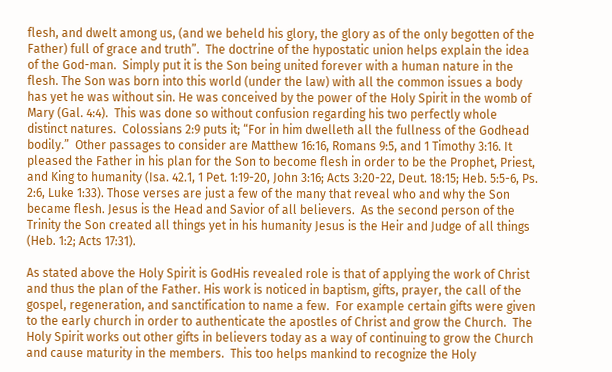flesh, and dwelt among us, (and we beheld his glory, the glory as of the only begotten of the Father) full of grace and truth”.  The doctrine of the hypostatic union helps explain the idea of the God-man.  Simply put it is the Son being united forever with a human nature in the flesh. The Son was born into this world (under the law) with all the common issues a body has yet he was without sin. He was conceived by the power of the Holy Spirit in the womb of Mary (Gal. 4:4).  This was done so without confusion regarding his two perfectly whole distinct natures.  Colossians 2:9 puts it; “For in him dwelleth all the fullness of the Godhead bodily.”  Other passages to consider are Matthew 16:16, Romans 9:5, and 1 Timothy 3:16. It pleased the Father in his plan for the Son to become flesh in order to be the Prophet, Priest, and King to humanity (Isa. 42.1, 1 Pet. 1:19-20, John 3:16; Acts 3:20-22, Deut. 18:15; Heb. 5:5-6, Ps. 2:6, Luke 1:33). Those verses are just a few of the many that reveal who and why the Son became flesh. Jesus is the Head and Savior of all believers.  As the second person of the Trinity the Son created all things yet in his humanity Jesus is the Heir and Judge of all things (Heb. 1:2; Acts 17:31).

As stated above the Holy Spirit is GodHis revealed role is that of applying the work of Christ and thus the plan of the Father. His work is noticed in baptism, gifts, prayer, the call of the gospel, regeneration, and sanctification to name a few.  For example certain gifts were given to the early church in order to authenticate the apostles of Christ and grow the Church.  The Holy Spirit works out other gifts in believers today as a way of continuing to grow the Church and cause maturity in the members.  This too helps mankind to recognize the Holy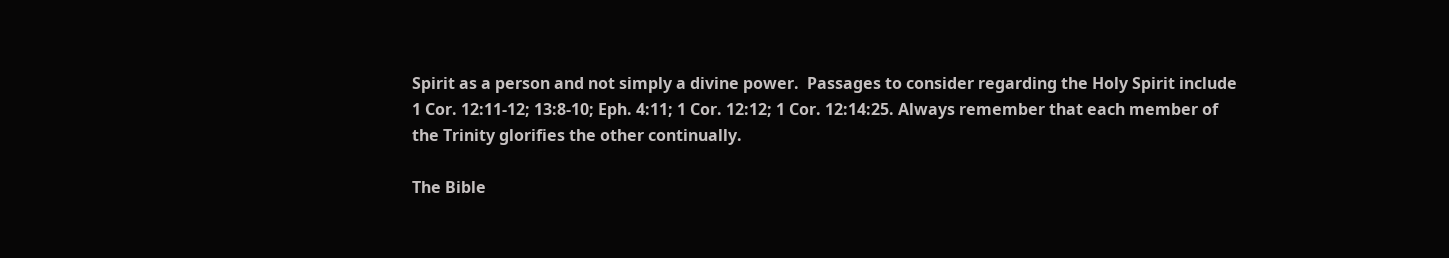Spirit as a person and not simply a divine power.  Passages to consider regarding the Holy Spirit include 1 Cor. 12:11-12; 13:8-10; Eph. 4:11; 1 Cor. 12:12; 1 Cor. 12:14:25. Always remember that each member of the Trinity glorifies the other continually.

The Bible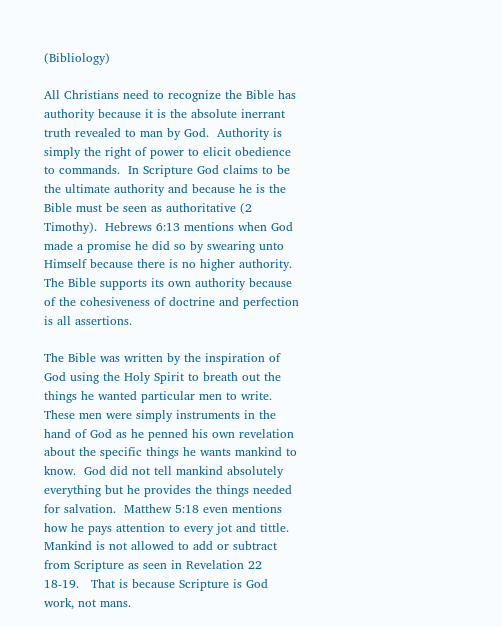(Bibliology)

All Christians need to recognize the Bible has authority because it is the absolute inerrant truth revealed to man by God.  Authority is simply the right of power to elicit obedience to commands.  In Scripture God claims to be the ultimate authority and because he is the Bible must be seen as authoritative (2 Timothy).  Hebrews 6:13 mentions when God made a promise he did so by swearing unto Himself because there is no higher authority.  The Bible supports its own authority because of the cohesiveness of doctrine and perfection is all assertions.

The Bible was written by the inspiration of God using the Holy Spirit to breath out the things he wanted particular men to write.  These men were simply instruments in the hand of God as he penned his own revelation about the specific things he wants mankind to know.  God did not tell mankind absolutely everything but he provides the things needed for salvation.  Matthew 5:18 even mentions how he pays attention to every jot and tittle.  Mankind is not allowed to add or subtract from Scripture as seen in Revelation 22 18-19.   That is because Scripture is God work, not mans.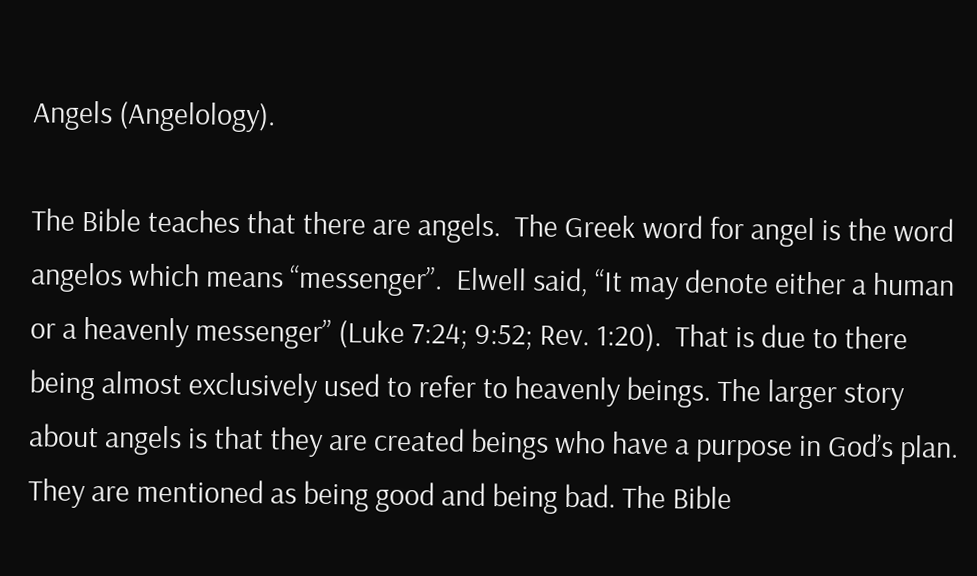Angels (Angelology).

The Bible teaches that there are angels.  The Greek word for angel is the word angelos which means “messenger”.  Elwell said, “It may denote either a human or a heavenly messenger” (Luke 7:24; 9:52; Rev. 1:20).  That is due to there being almost exclusively used to refer to heavenly beings. The larger story about angels is that they are created beings who have a purpose in God’s plan.  They are mentioned as being good and being bad. The Bible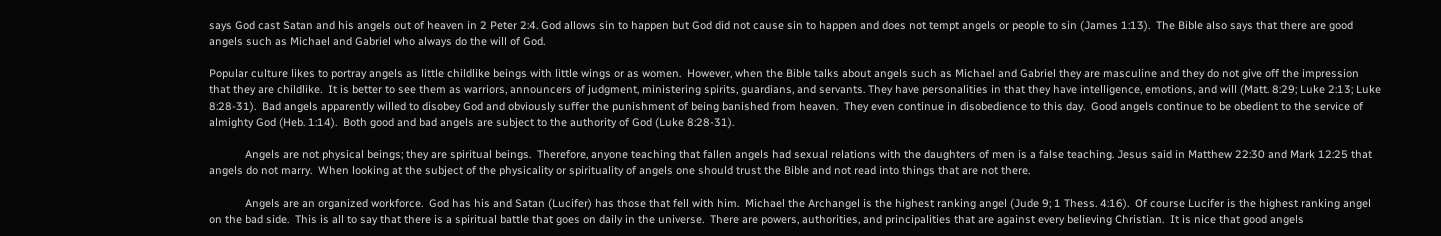says God cast Satan and his angels out of heaven in 2 Peter 2:4. God allows sin to happen but God did not cause sin to happen and does not tempt angels or people to sin (James 1:13).  The Bible also says that there are good angels such as Michael and Gabriel who always do the will of God.

Popular culture likes to portray angels as little childlike beings with little wings or as women.  However, when the Bible talks about angels such as Michael and Gabriel they are masculine and they do not give off the impression that they are childlike.  It is better to see them as warriors, announcers of judgment, ministering spirits, guardians, and servants. They have personalities in that they have intelligence, emotions, and will (Matt. 8:29; Luke 2:13; Luke 8:28-31).  Bad angels apparently willed to disobey God and obviously suffer the punishment of being banished from heaven.  They even continue in disobedience to this day.  Good angels continue to be obedient to the service of almighty God (Heb. 1:14).  Both good and bad angels are subject to the authority of God (Luke 8:28-31).

            Angels are not physical beings; they are spiritual beings.  Therefore, anyone teaching that fallen angels had sexual relations with the daughters of men is a false teaching. Jesus said in Matthew 22:30 and Mark 12:25 that angels do not marry.  When looking at the subject of the physicality or spirituality of angels one should trust the Bible and not read into things that are not there.

            Angels are an organized workforce.  God has his and Satan (Lucifer) has those that fell with him.  Michael the Archangel is the highest ranking angel (Jude 9; 1 Thess. 4:16).  Of course Lucifer is the highest ranking angel on the bad side.  This is all to say that there is a spiritual battle that goes on daily in the universe.  There are powers, authorities, and principalities that are against every believing Christian.  It is nice that good angels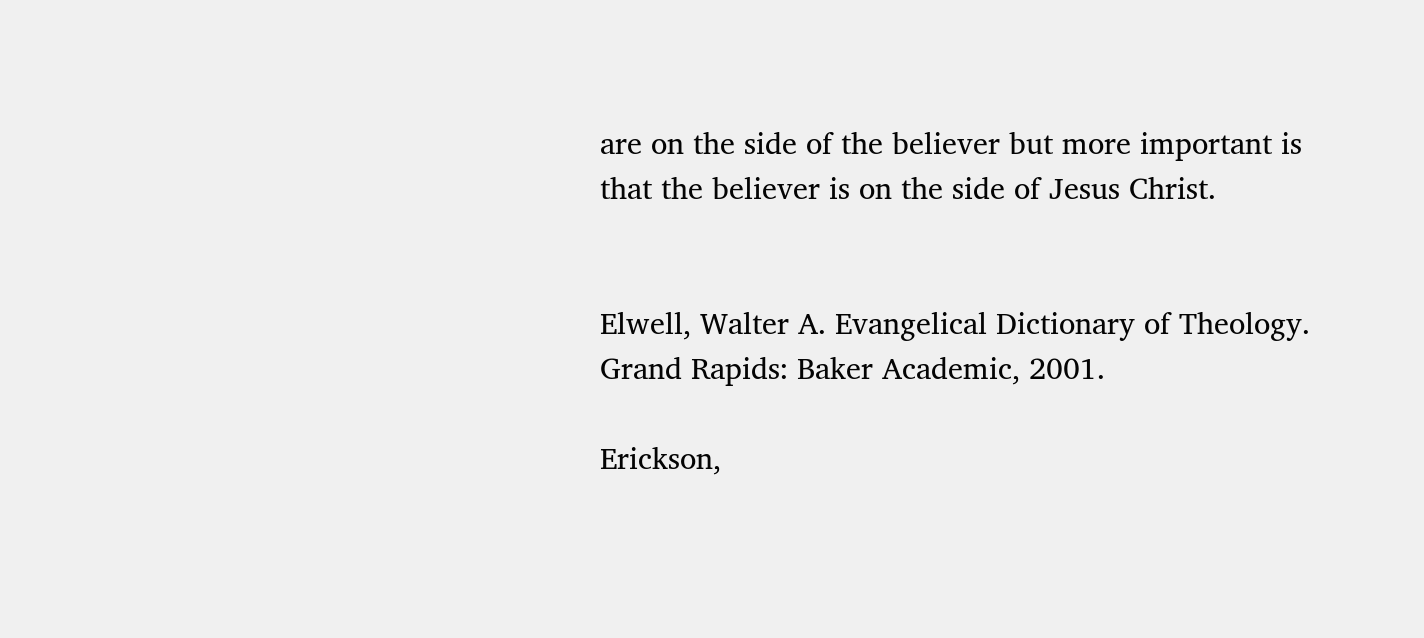are on the side of the believer but more important is that the believer is on the side of Jesus Christ.


Elwell, Walter A. Evangelical Dictionary of Theology. Grand Rapids: Baker Academic, 2001.

Erickson,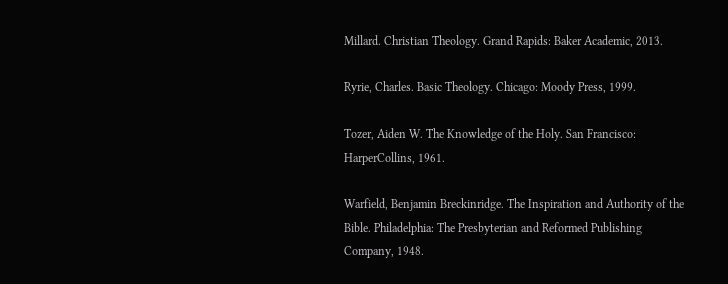Millard. Christian Theology. Grand Rapids: Baker Academic, 2013.

Ryrie, Charles. Basic Theology. Chicago: Moody Press, 1999.

Tozer, Aiden W. The Knowledge of the Holy. San Francisco: HarperCollins, 1961.

Warfield, Benjamin Breckinridge. The Inspiration and Authority of the Bible. Philadelphia: The Presbyterian and Reformed Publishing Company, 1948.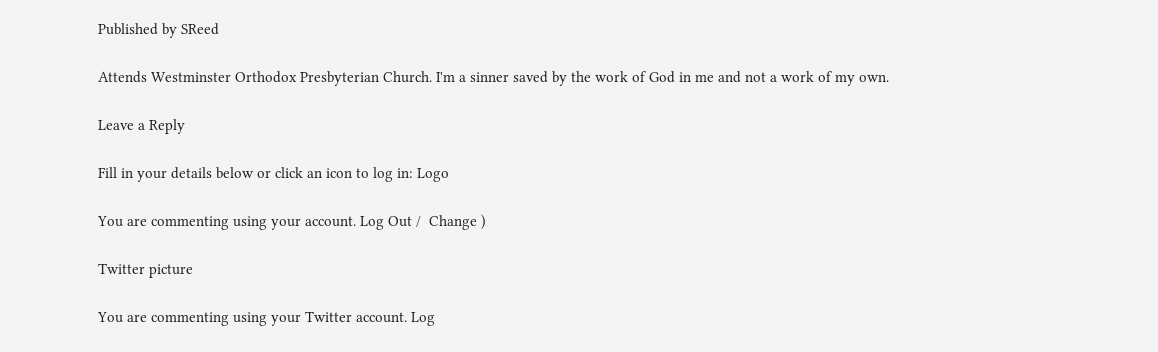Published by SReed

Attends Westminster Orthodox Presbyterian Church. I'm a sinner saved by the work of God in me and not a work of my own.

Leave a Reply

Fill in your details below or click an icon to log in: Logo

You are commenting using your account. Log Out /  Change )

Twitter picture

You are commenting using your Twitter account. Log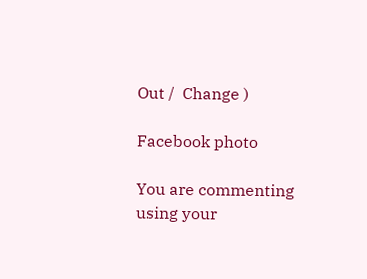Out /  Change )

Facebook photo

You are commenting using your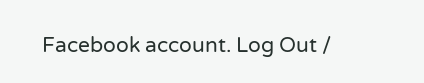Facebook account. Log Out /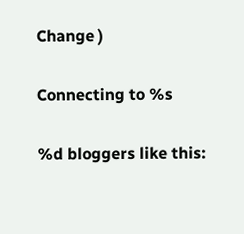Change )

Connecting to %s

%d bloggers like this: